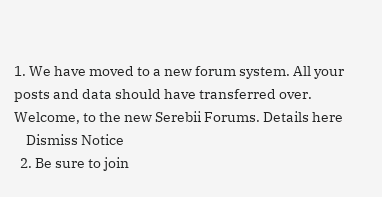1. We have moved to a new forum system. All your posts and data should have transferred over. Welcome, to the new Serebii Forums. Details here
    Dismiss Notice
  2. Be sure to join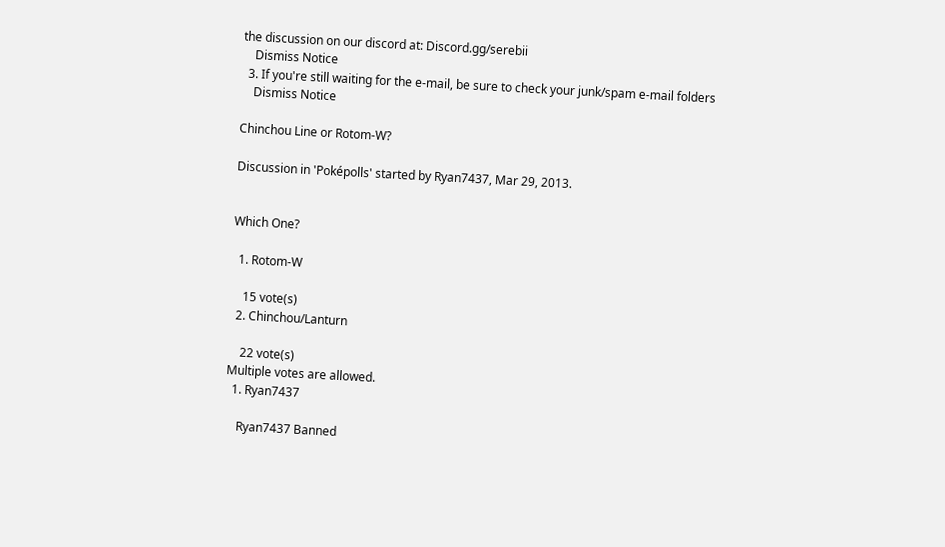the discussion on our discord at: Discord.gg/serebii
    Dismiss Notice
  3. If you're still waiting for the e-mail, be sure to check your junk/spam e-mail folders
    Dismiss Notice

Chinchou Line or Rotom-W?

Discussion in 'Poképolls' started by Ryan7437, Mar 29, 2013.


Which One?

  1. Rotom-W

    15 vote(s)
  2. Chinchou/Lanturn

    22 vote(s)
Multiple votes are allowed.
  1. Ryan7437

    Ryan7437 Banned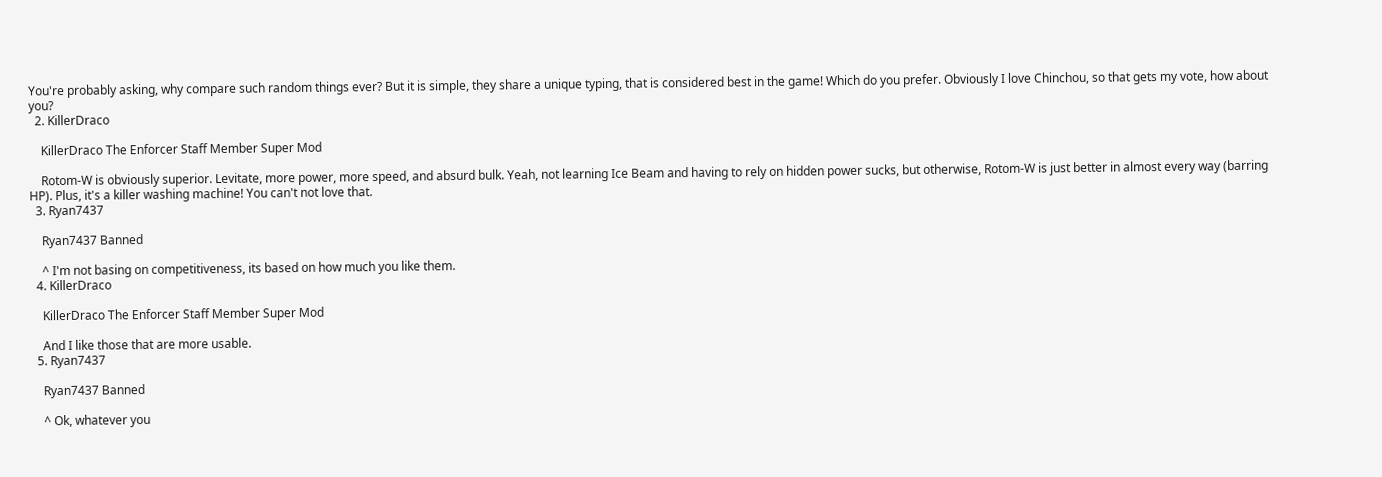You're probably asking, why compare such random things ever? But it is simple, they share a unique typing, that is considered best in the game! Which do you prefer. Obviously I love Chinchou, so that gets my vote, how about you?
  2. KillerDraco

    KillerDraco The Enforcer Staff Member Super Mod

    Rotom-W is obviously superior. Levitate, more power, more speed, and absurd bulk. Yeah, not learning Ice Beam and having to rely on hidden power sucks, but otherwise, Rotom-W is just better in almost every way (barring HP). Plus, it's a killer washing machine! You can't not love that.
  3. Ryan7437

    Ryan7437 Banned

    ^ I'm not basing on competitiveness, its based on how much you like them.
  4. KillerDraco

    KillerDraco The Enforcer Staff Member Super Mod

    And I like those that are more usable.
  5. Ryan7437

    Ryan7437 Banned

    ^ Ok, whatever you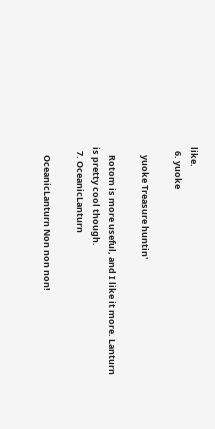like.
  6. yuoke

    yuoke Treasure huntin'

    Rotom is more useful, and I like it more. Lanturn is pretty cool though.
  7. OceanicLanturn

    OceanicLanturn Non non non!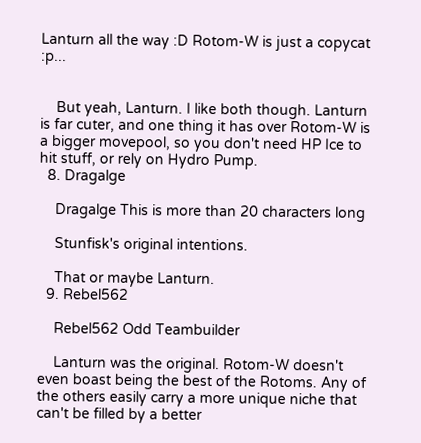Lanturn all the way :D Rotom-W is just a copycat :p...


    But yeah, Lanturn. I like both though. Lanturn is far cuter, and one thing it has over Rotom-W is a bigger movepool, so you don't need HP Ice to hit stuff, or rely on Hydro Pump.
  8. Dragalge

    Dragalge This is more than 20 characters long

    Stunfisk's original intentions.

    That or maybe Lanturn.
  9. Rebel562

    Rebel562 Odd Teambuilder

    Lanturn was the original. Rotom-W doesn't even boast being the best of the Rotoms. Any of the others easily carry a more unique niche that can't be filled by a better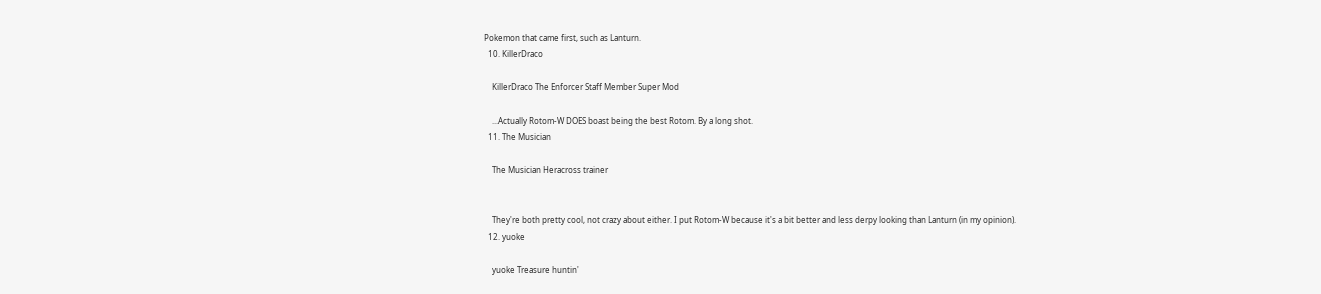Pokemon that came first, such as Lanturn.
  10. KillerDraco

    KillerDraco The Enforcer Staff Member Super Mod

    ...Actually Rotom-W DOES boast being the best Rotom. By a long shot.
  11. The Musician

    The Musician Heracross trainer


    They're both pretty cool, not crazy about either. I put Rotom-W because it's a bit better and less derpy looking than Lanturn (in my opinion).
  12. yuoke

    yuoke Treasure huntin'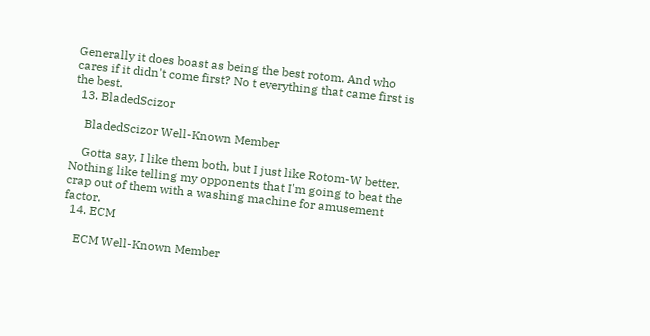Generally it does boast as being the best rotom. And who cares if it didn't come first? No t everything that came first is the best.
  13. BladedScizor

    BladedScizor Well-Known Member

    Gotta say, I like them both, but I just like Rotom-W better. Nothing like telling my opponents that I'm going to beat the crap out of them with a washing machine for amusement factor.
  14. ECM

    ECM Well-Known Member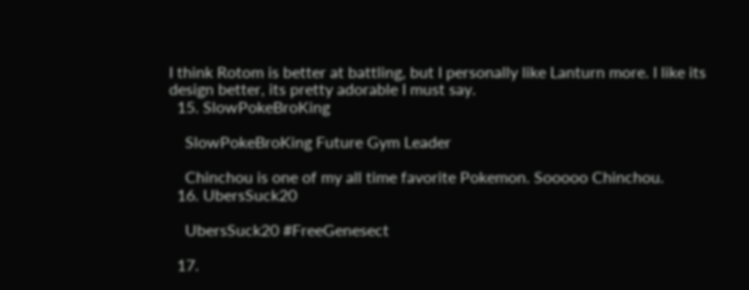I think Rotom is better at battling, but I personally like Lanturn more. I like its design better, its pretty adorable I must say.
  15. SlowPokeBroKing

    SlowPokeBroKing Future Gym Leader

    Chinchou is one of my all time favorite Pokemon. Sooooo Chinchou.
  16. UbersSuck20

    UbersSuck20 #FreeGenesect

  17.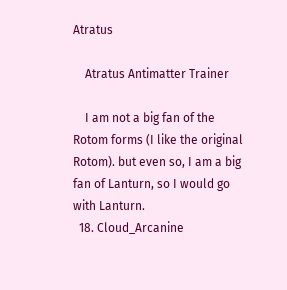Atratus

    Atratus Antimatter Trainer

    I am not a big fan of the Rotom forms (I like the original Rotom). but even so, I am a big fan of Lanturn, so I would go with Lanturn.
  18. Cloud_Arcanine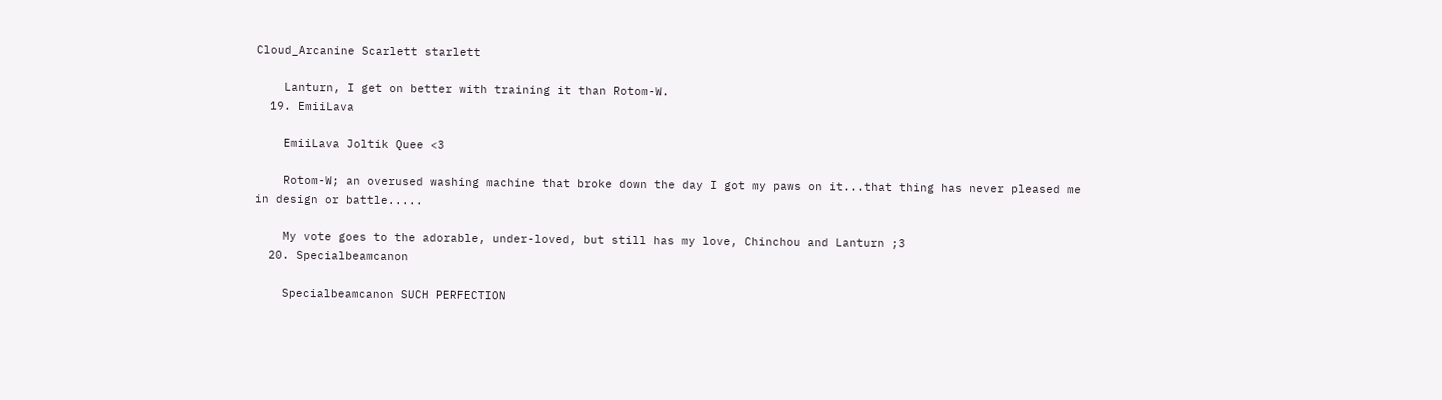Cloud_Arcanine Scarlett starlett

    Lanturn, I get on better with training it than Rotom-W.
  19. EmiiLava

    EmiiLava Joltik Quee <3

    Rotom-W; an overused washing machine that broke down the day I got my paws on it...that thing has never pleased me in design or battle.....

    My vote goes to the adorable, under-loved, but still has my love, Chinchou and Lanturn ;3
  20. Specialbeamcanon

    Specialbeamcanon SUCH PERFECTION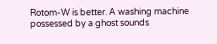Rotom-W is better. A washing machine possessed by a ghost sounds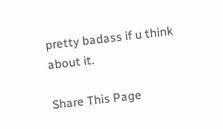pretty badass if u think about it.

Share This Page